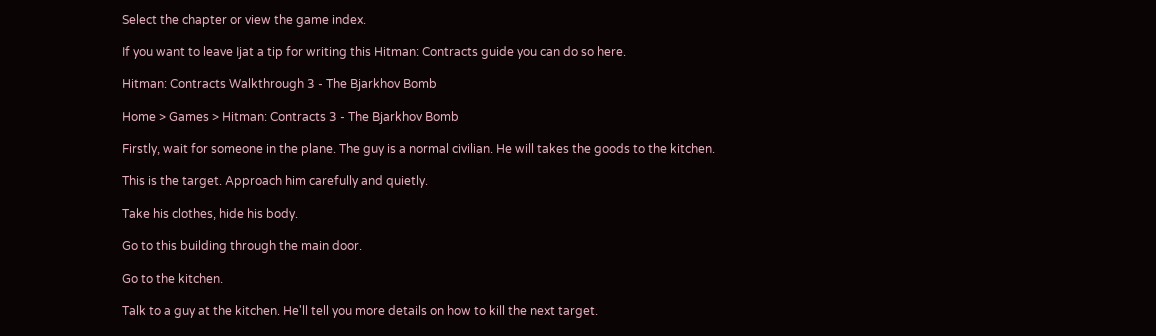Select the chapter or view the game index.

If you want to leave Ijat a tip for writing this Hitman: Contracts guide you can do so here.

Hitman: Contracts Walkthrough 3 - The Bjarkhov Bomb

Home > Games > Hitman: Contracts 3 - The Bjarkhov Bomb

Firstly, wait for someone in the plane. The guy is a normal civilian. He will takes the goods to the kitchen.

This is the target. Approach him carefully and quietly.

Take his clothes, hide his body.

Go to this building through the main door.

Go to the kitchen.

Talk to a guy at the kitchen. He'll tell you more details on how to kill the next target.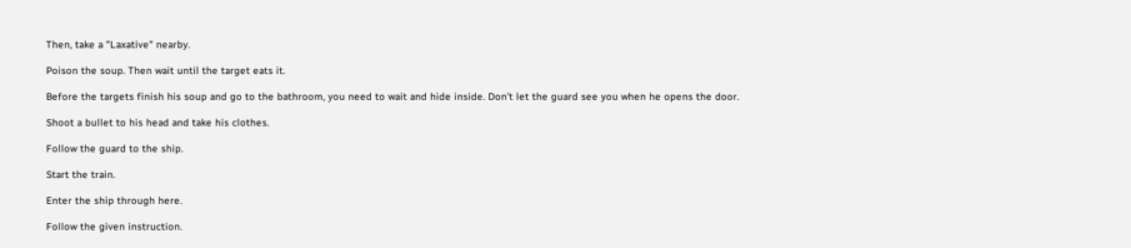Then, take a "Laxative" nearby.

Poison the soup. Then wait until the target eats it.

Before the targets finish his soup and go to the bathroom, you need to wait and hide inside. Don't let the guard see you when he opens the door.

Shoot a bullet to his head and take his clothes.

Follow the guard to the ship.

Start the train.

Enter the ship through here.

Follow the given instruction.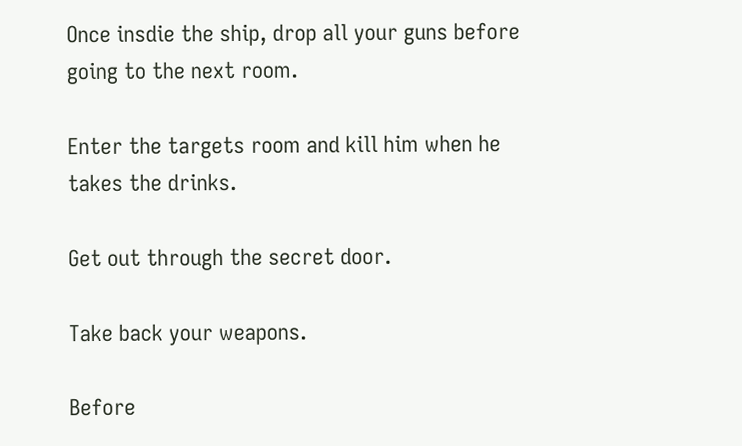Once insdie the ship, drop all your guns before going to the next room.

Enter the targets room and kill him when he takes the drinks.

Get out through the secret door.

Take back your weapons.

Before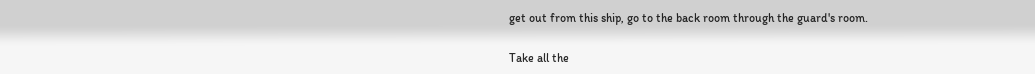get out from this ship, go to the back room through the guard's room.

Take all the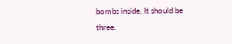bombs inside. It should be three.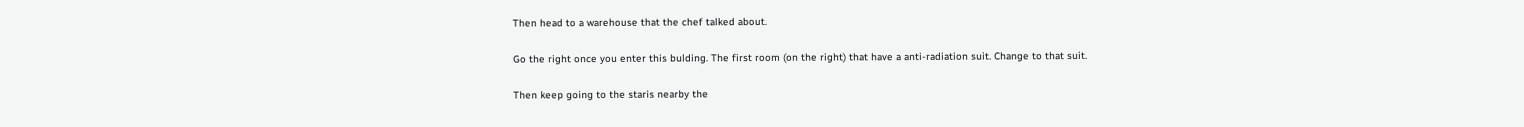Then head to a warehouse that the chef talked about.

Go the right once you enter this bulding. The first room (on the right) that have a anti-radiation suit. Change to that suit.

Then keep going to the staris nearby the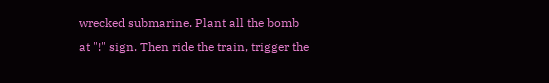wrecked submarine. Plant all the bomb at "!" sign. Then ride the train, trigger the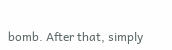bomb. After that, simply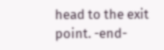head to the exit point. -end-